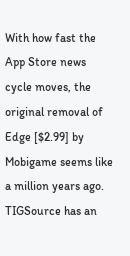With how fast the App Store news cycle moves, the original removal of Edge [$2.99] by Mobigame seems like a million years ago. TIGSource has an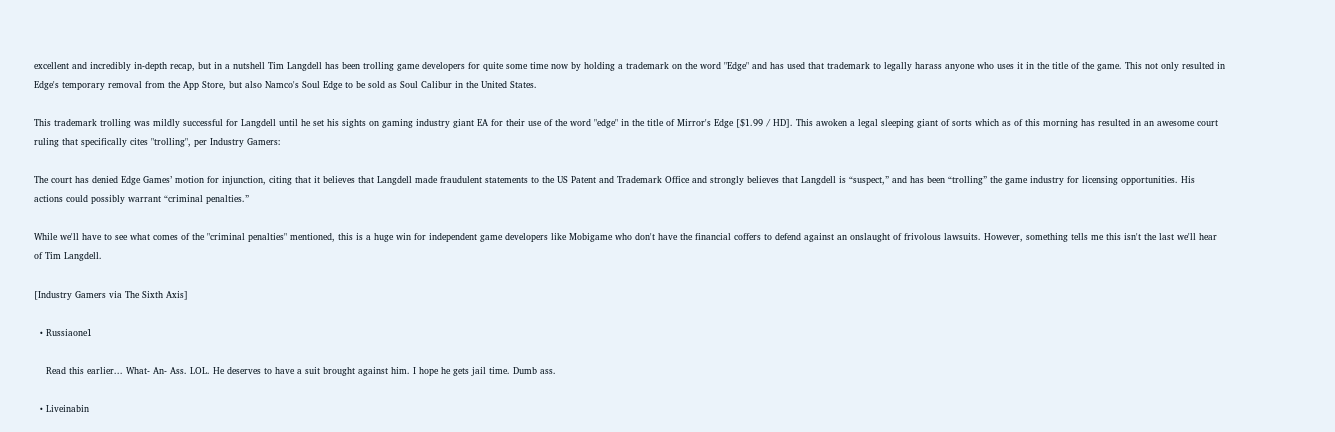excellent and incredibly in-depth recap, but in a nutshell Tim Langdell has been trolling game developers for quite some time now by holding a trademark on the word "Edge" and has used that trademark to legally harass anyone who uses it in the title of the game. This not only resulted in Edge's temporary removal from the App Store, but also Namco's Soul Edge to be sold as Soul Calibur in the United States.

This trademark trolling was mildly successful for Langdell until he set his sights on gaming industry giant EA for their use of the word "edge" in the title of Mirror's Edge [$1.99 / HD]. This awoken a legal sleeping giant of sorts which as of this morning has resulted in an awesome court ruling that specifically cites "trolling", per Industry Gamers:

The court has denied Edge Games’ motion for injunction, citing that it believes that Langdell made fraudulent statements to the US Patent and Trademark Office and strongly believes that Langdell is “suspect,” and has been “trolling” the game industry for licensing opportunities. His actions could possibly warrant “criminal penalties.”

While we'll have to see what comes of the "criminal penalties" mentioned, this is a huge win for independent game developers like Mobigame who don't have the financial coffers to defend against an onslaught of frivolous lawsuits. However, something tells me this isn't the last we'll hear of Tim Langdell.

[Industry Gamers via The Sixth Axis]

  • Russiaone1

    Read this earlier... What- An- Ass. LOL. He deserves to have a suit brought against him. I hope he gets jail time. Dumb ass.

  • Liveinabin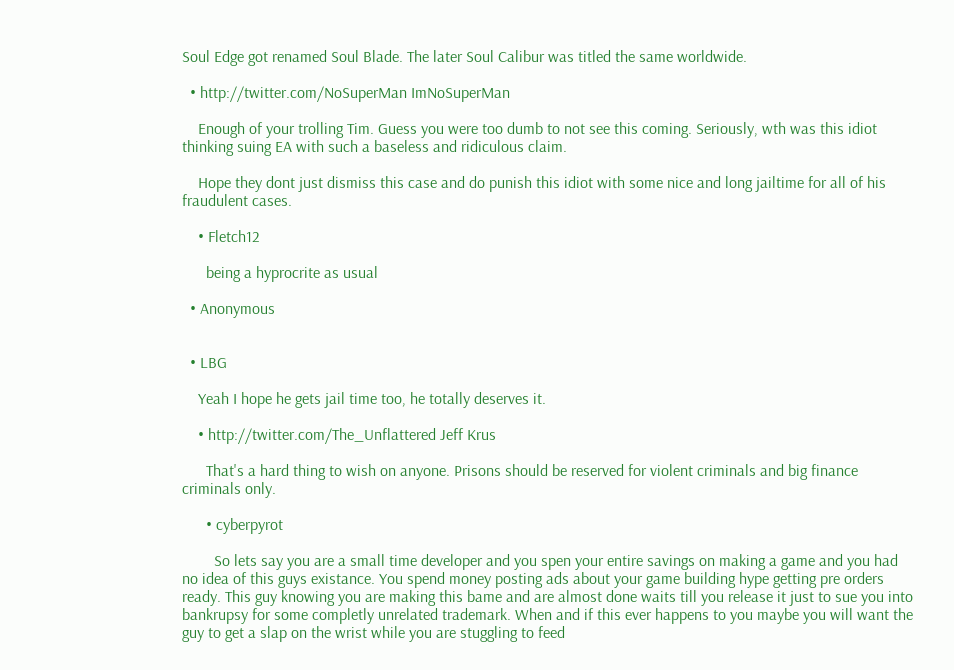Soul Edge got renamed Soul Blade. The later Soul Calibur was titled the same worldwide.

  • http://twitter.com/NoSuperMan ImNoSuperMan

    Enough of your trolling Tim. Guess you were too dumb to not see this coming. Seriously, wth was this idiot thinking suing EA with such a baseless and ridiculous claim.

    Hope they dont just dismiss this case and do punish this idiot with some nice and long jailtime for all of his fraudulent cases.

    • Fletch12

      being a hyprocrite as usual

  • Anonymous


  • LBG

    Yeah I hope he gets jail time too, he totally deserves it.

    • http://twitter.com/The_Unflattered Jeff Krus

      That's a hard thing to wish on anyone. Prisons should be reserved for violent criminals and big finance criminals only.

      • cyberpyrot

        So lets say you are a small time developer and you spen your entire savings on making a game and you had no idea of this guys existance. You spend money posting ads about your game building hype getting pre orders ready. This guy knowing you are making this bame and are almost done waits till you release it just to sue you into bankrupsy for some completly unrelated trademark. When and if this ever happens to you maybe you will want the guy to get a slap on the wrist while you are stuggling to feed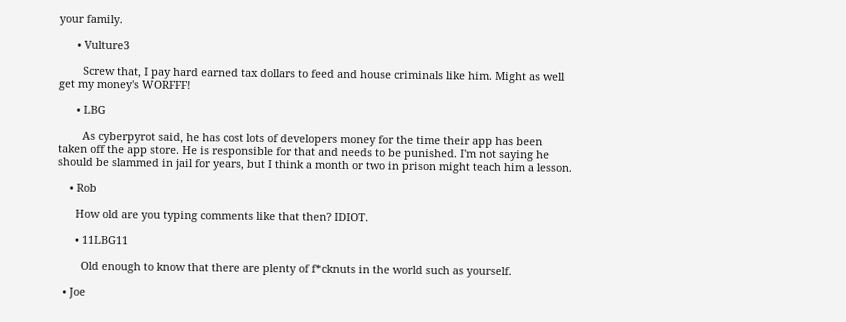your family.

      • Vulture3

        Screw that, I pay hard earned tax dollars to feed and house criminals like him. Might as well get my money's WORFFF!

      • LBG

        As cyberpyrot said, he has cost lots of developers money for the time their app has been taken off the app store. He is responsible for that and needs to be punished. I'm not saying he should be slammed in jail for years, but I think a month or two in prison might teach him a lesson.

    • Rob

      How old are you typing comments like that then? IDIOT.

      • 11LBG11

        Old enough to know that there are plenty of f*cknuts in the world such as yourself.

  • Joe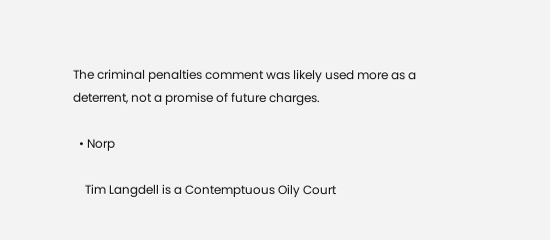The criminal penalties comment was likely used more as a deterrent, not a promise of future charges.

  • Norp

    Tim Langdell is a Contemptuous Oily Court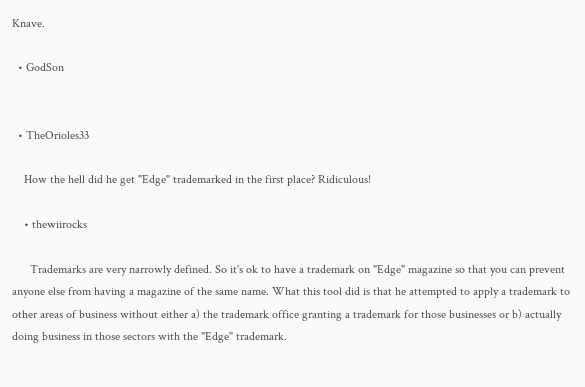Knave.

  • GodSon


  • TheOrioles33

    How the hell did he get "Edge" trademarked in the first place? Ridiculous!

    • thewiirocks

      Trademarks are very narrowly defined. So it's ok to have a trademark on "Edge" magazine so that you can prevent anyone else from having a magazine of the same name. What this tool did is that he attempted to apply a trademark to other areas of business without either a) the trademark office granting a trademark for those businesses or b) actually doing business in those sectors with the "Edge" trademark.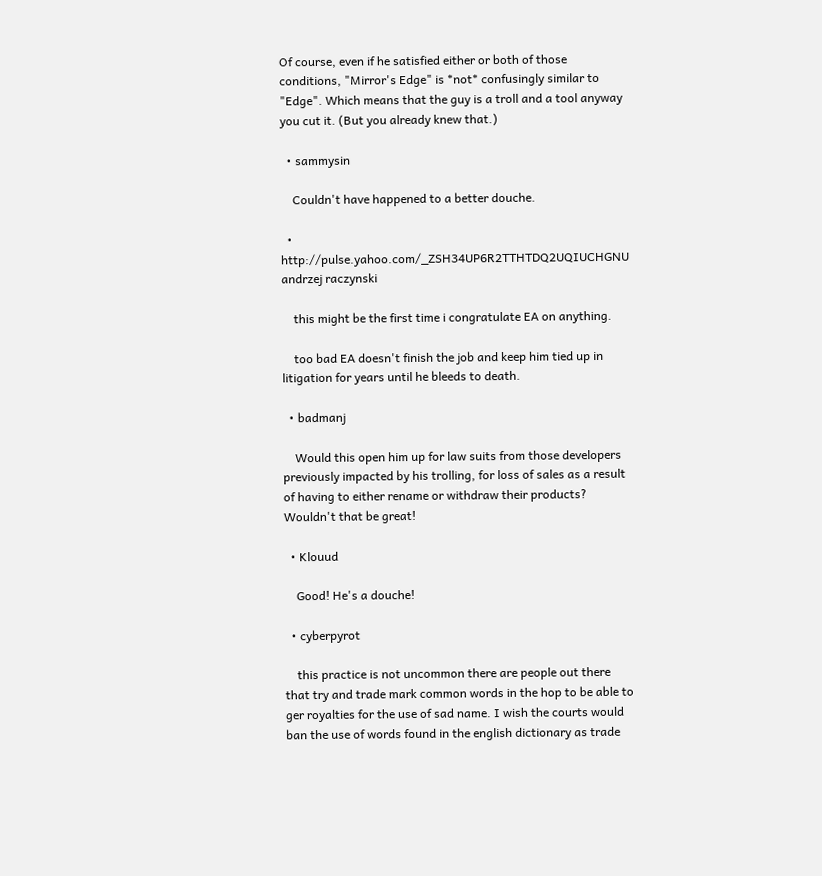Of course, even if he satisfied either or both of those conditions, "Mirror's Edge" is *not* confusingly similar to "Edge". Which means that the guy is a troll and a tool anyway you cut it. (But you already knew that.)

  • sammysin

    Couldn't have happened to a better douche.

  • http://pulse.yahoo.com/_ZSH34UP6R2TTHTDQ2UQIUCHGNU andrzej raczynski

    this might be the first time i congratulate EA on anything.

    too bad EA doesn't finish the job and keep him tied up in litigation for years until he bleeds to death.

  • badmanj

    Would this open him up for law suits from those developers previously impacted by his trolling, for loss of sales as a result of having to either rename or withdraw their products? Wouldn't that be great!

  • Klouud

    Good! He's a douche!

  • cyberpyrot

    this practice is not uncommon there are people out there that try and trade mark common words in the hop to be able to ger royalties for the use of sad name. I wish the courts would ban the use of words found in the english dictionary as trade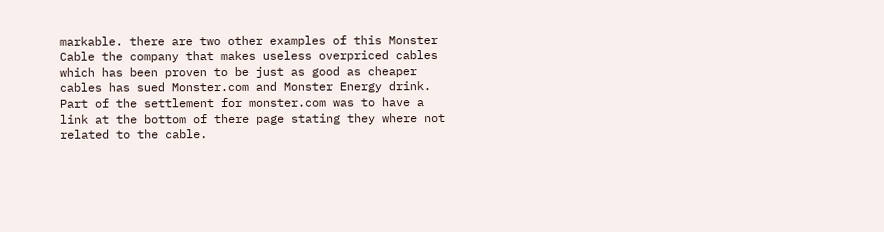markable. there are two other examples of this Monster Cable the company that makes useless overpriced cables which has been proven to be just as good as cheaper cables has sued Monster.com and Monster Energy drink. Part of the settlement for monster.com was to have a link at the bottom of there page stating they where not related to the cable.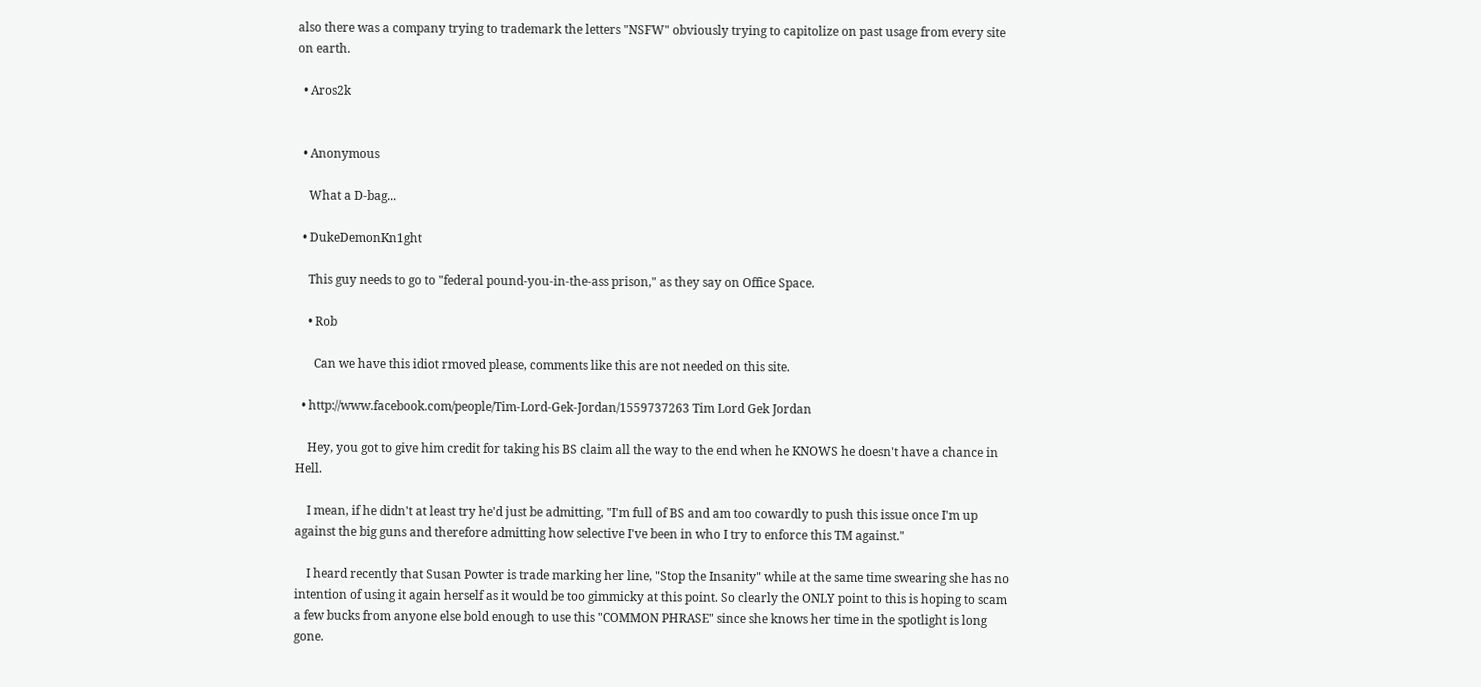also there was a company trying to trademark the letters "NSFW" obviously trying to capitolize on past usage from every site on earth.

  • Aros2k


  • Anonymous

    What a D-bag...

  • DukeDemonKn1ght

    This guy needs to go to "federal pound-you-in-the-ass prison," as they say on Office Space.

    • Rob

      Can we have this idiot rmoved please, comments like this are not needed on this site.

  • http://www.facebook.com/people/Tim-Lord-Gek-Jordan/1559737263 Tim Lord Gek Jordan

    Hey, you got to give him credit for taking his BS claim all the way to the end when he KNOWS he doesn't have a chance in Hell.

    I mean, if he didn't at least try he'd just be admitting, "I'm full of BS and am too cowardly to push this issue once I'm up against the big guns and therefore admitting how selective I've been in who I try to enforce this TM against."

    I heard recently that Susan Powter is trade marking her line, "Stop the Insanity" while at the same time swearing she has no intention of using it again herself as it would be too gimmicky at this point. So clearly the ONLY point to this is hoping to scam a few bucks from anyone else bold enough to use this "COMMON PHRASE" since she knows her time in the spotlight is long gone.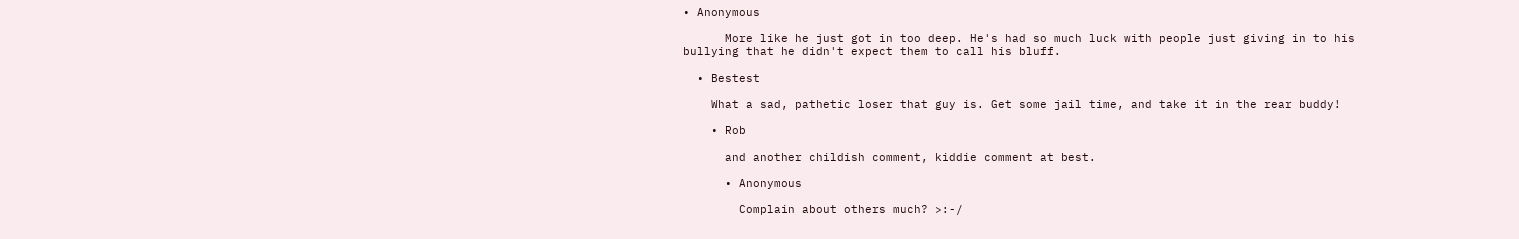• Anonymous

      More like he just got in too deep. He's had so much luck with people just giving in to his bullying that he didn't expect them to call his bluff.

  • Bestest

    What a sad, pathetic loser that guy is. Get some jail time, and take it in the rear buddy!

    • Rob

      and another childish comment, kiddie comment at best.

      • Anonymous

        Complain about others much? >:-/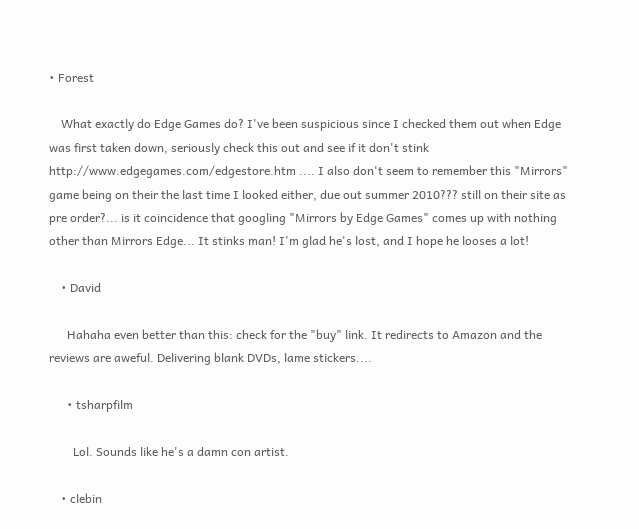• Forest

    What exactly do Edge Games do? I've been suspicious since I checked them out when Edge was first taken down, seriously check this out and see if it don't stink http://www.edgegames.com/edgestore.htm .... I also don't seem to remember this "Mirrors" game being on their the last time I looked either, due out summer 2010??? still on their site as pre order?... is it coincidence that googling "Mirrors by Edge Games" comes up with nothing other than Mirrors Edge... It stinks man! I'm glad he's lost, and I hope he looses a lot!

    • David

      Hahaha even better than this: check for the "buy" link. It redirects to Amazon and the reviews are aweful. Delivering blank DVDs, lame stickers....

      • tsharpfilm

        Lol. Sounds like he's a damn con artist.

    • clebin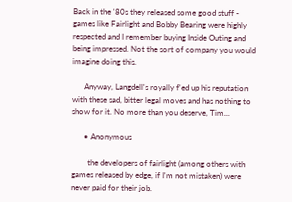Back in the '80s they released some good stuff - games like Fairlight and Bobby Bearing were highly respected and I remember buying Inside Outing and being impressed. Not the sort of company you would imagine doing this.

      Anyway, Langdell's royally f'ed up his reputation with these sad, bitter legal moves and has nothing to show for it. No more than you deserve, Tim...

      • Anonymous

        the developers of fairlight (among others with games released by edge, if I'm not mistaken) were never paid for their job.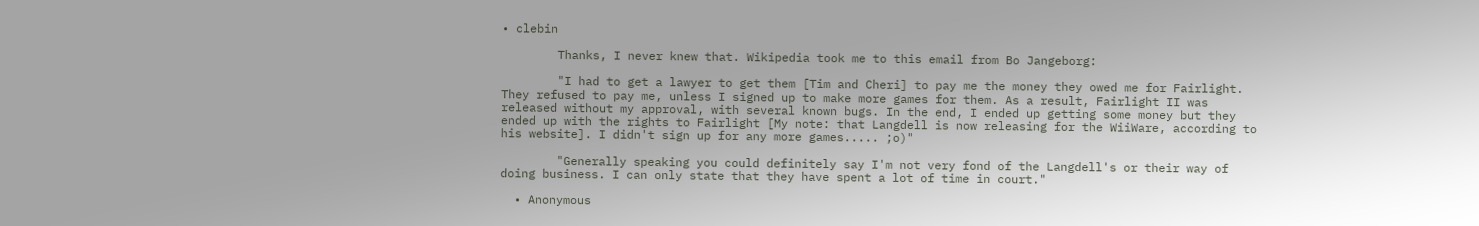• clebin

        Thanks, I never knew that. Wikipedia took me to this email from Bo Jangeborg:

        "I had to get a lawyer to get them [Tim and Cheri] to pay me the money they owed me for Fairlight. They refused to pay me, unless I signed up to make more games for them. As a result, Fairlight II was released without my approval, with several known bugs. In the end, I ended up getting some money but they ended up with the rights to Fairlight [My note: that Langdell is now releasing for the WiiWare, according to his website]. I didn't sign up for any more games..... ;o)"

        "Generally speaking you could definitely say I'm not very fond of the Langdell's or their way of doing business. I can only state that they have spent a lot of time in court."

  • Anonymous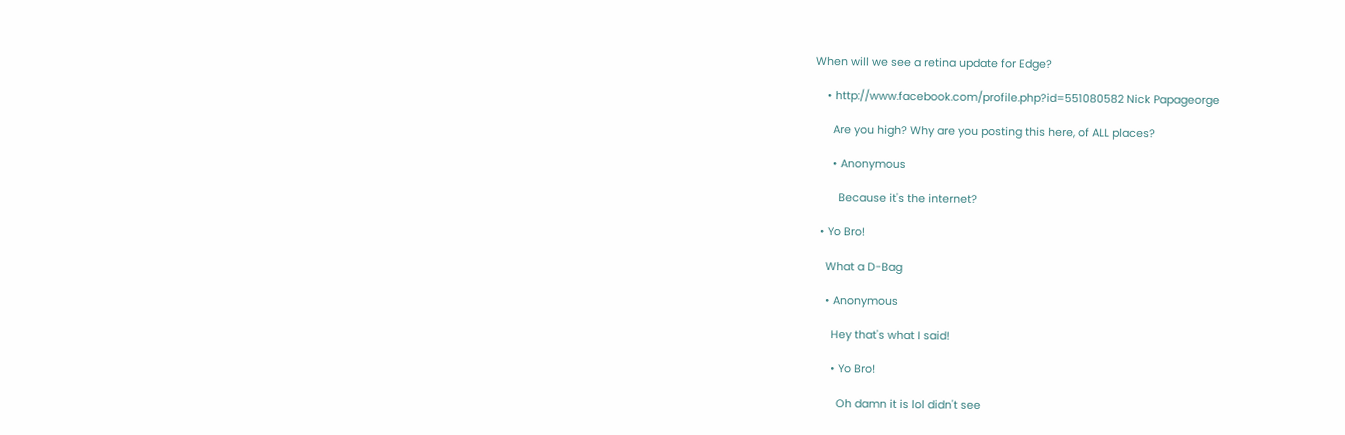When will we see a retina update for Edge?

    • http://www.facebook.com/profile.php?id=551080582 Nick Papageorge

      Are you high? Why are you posting this here, of ALL places?

      • Anonymous

        Because it's the internet?

  • Yo Bro!

    What a D-Bag

    • Anonymous

      Hey that's what I said!

      • Yo Bro!

        Oh damn it is lol didn't see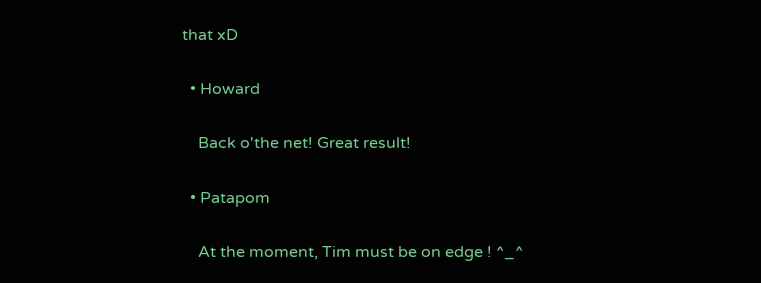that xD

  • Howard

    Back o'the net! Great result!

  • Patapom

    At the moment, Tim must be on edge ! ^_^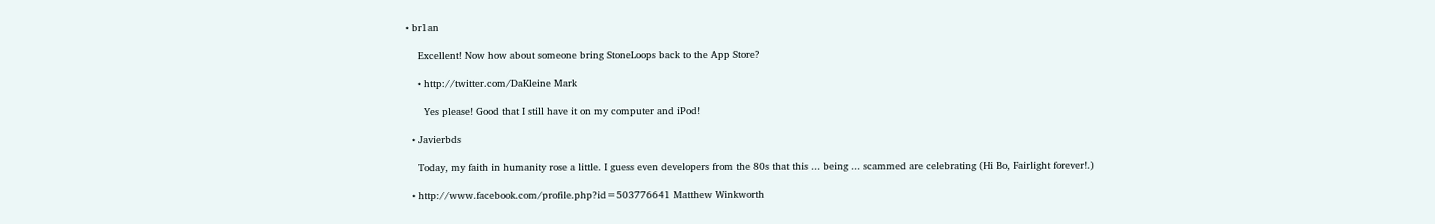• br1an

    Excellent! Now how about someone bring StoneLoops back to the App Store?

    • http://twitter.com/DaKleine Mark

      Yes please! Good that I still have it on my computer and iPod!

  • Javierbds

    Today, my faith in humanity rose a little. I guess even developers from the 80s that this ... being ... scammed are celebrating (Hi Bo, Fairlight forever!.)

  • http://www.facebook.com/profile.php?id=503776641 Matthew Winkworth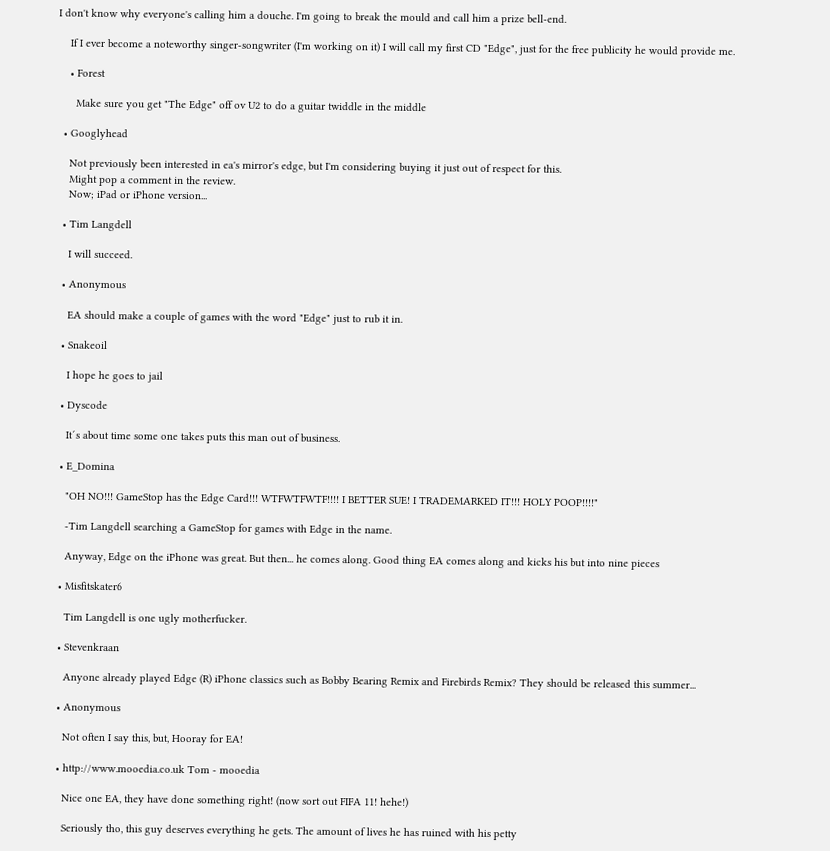I don't know why everyone's calling him a douche. I'm going to break the mould and call him a prize bell-end.

    If I ever become a noteworthy singer-songwriter (I'm working on it) I will call my first CD "Edge", just for the free publicity he would provide me.

    • Forest

      Make sure you get "The Edge" off ov U2 to do a guitar twiddle in the middle

  • Googlyhead

    Not previously been interested in ea's mirror's edge, but I'm considering buying it just out of respect for this.
    Might pop a comment in the review.
    Now; iPad or iPhone version...

  • Tim Langdell

    I will succeed.

  • Anonymous

    EA should make a couple of games with the word "Edge" just to rub it in.

  • Snakeoil

    I hope he goes to jail

  • Dyscode

    It´s about time some one takes puts this man out of business.

  • E_Domina

    "OH NO!!! GameStop has the Edge Card!!! WTFWTFWTF!!!! I BETTER SUE! I TRADEMARKED IT!!! HOLY POOP!!!!"

    -Tim Langdell searching a GameStop for games with Edge in the name.

    Anyway, Edge on the iPhone was great. But then... he comes along. Good thing EA comes along and kicks his but into nine pieces

  • Misfitskater6

    Tim Langdell is one ugly motherfucker.

  • Stevenkraan

    Anyone already played Edge (R) iPhone classics such as Bobby Bearing Remix and Firebirds Remix? They should be released this summer...

  • Anonymous

    Not often I say this, but, Hooray for EA!

  • http://www.mooedia.co.uk Tom - mooedia

    Nice one EA, they have done something right! (now sort out FIFA 11! hehe!)

    Seriously tho, this guy deserves everything he gets. The amount of lives he has ruined with his petty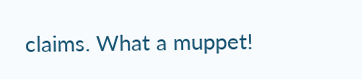claims. What a muppet!